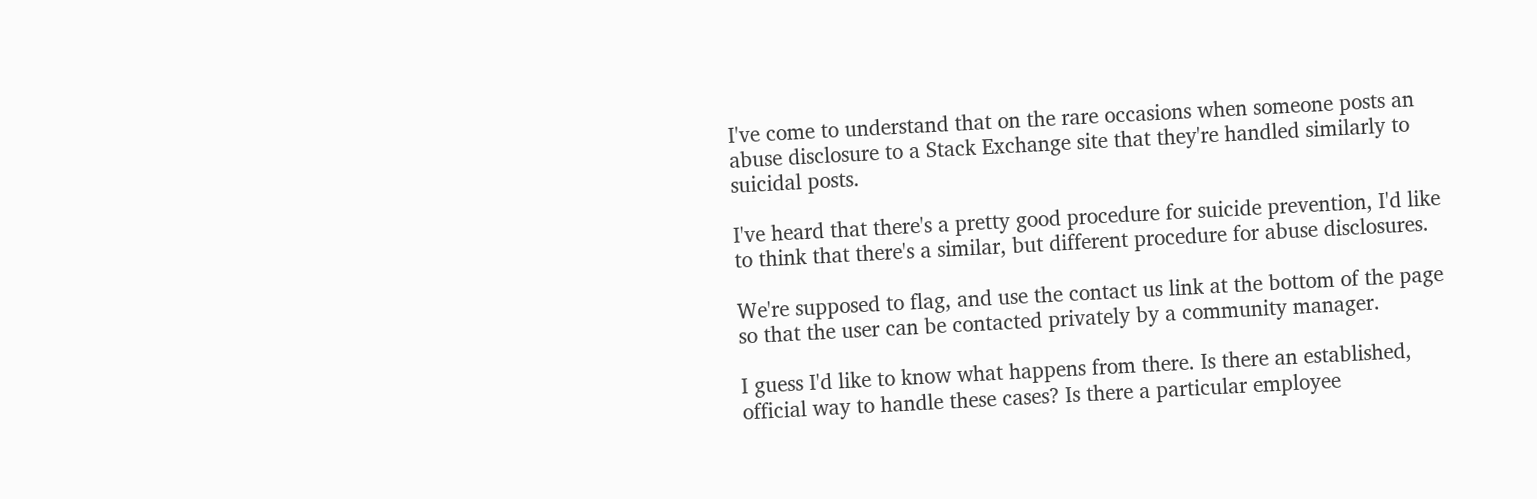I've come to understand that on the rare occasions when someone posts an abuse disclosure to a Stack Exchange site that they're handled similarly to suicidal posts.

I've heard that there's a pretty good procedure for suicide prevention, I'd like to think that there's a similar, but different procedure for abuse disclosures.

We're supposed to flag, and use the contact us link at the bottom of the page so that the user can be contacted privately by a community manager.

I guess I'd like to know what happens from there. Is there an established, official way to handle these cases? Is there a particular employee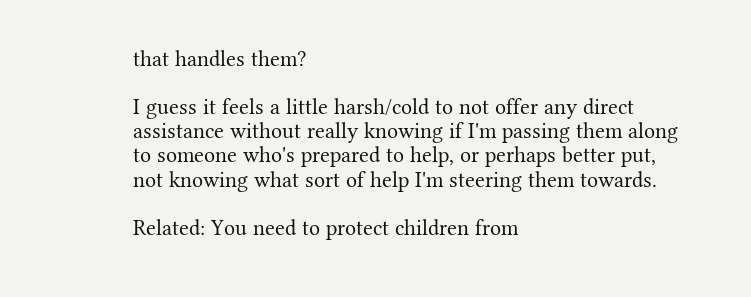that handles them?

I guess it feels a little harsh/cold to not offer any direct assistance without really knowing if I'm passing them along to someone who's prepared to help, or perhaps better put, not knowing what sort of help I'm steering them towards.

Related: You need to protect children from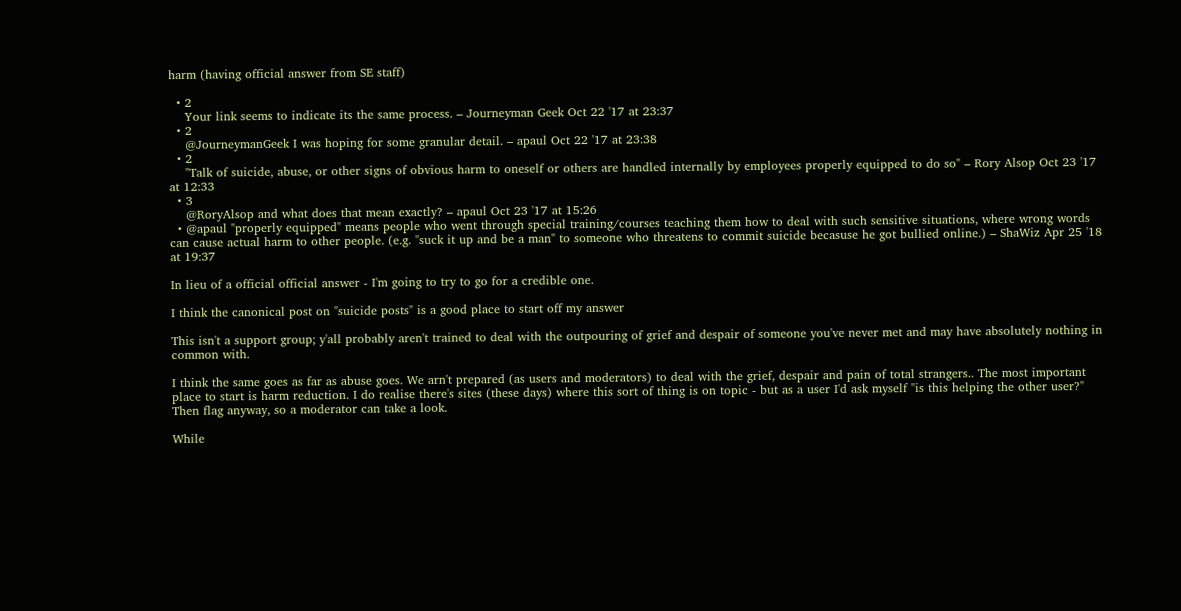harm (having official answer from SE staff)

  • 2
    Your link seems to indicate its the same process. – Journeyman Geek Oct 22 '17 at 23:37
  • 2
    @JourneymanGeek I was hoping for some granular detail. – apaul Oct 22 '17 at 23:38
  • 2
    "Talk of suicide, abuse, or other signs of obvious harm to oneself or others are handled internally by employees properly equipped to do so" – Rory Alsop Oct 23 '17 at 12:33
  • 3
    @RoryAlsop and what does that mean exactly? – apaul Oct 23 '17 at 15:26
  • @apaul "properly equipped" means people who went through special training/courses teaching them how to deal with such sensitive situations, where wrong words can cause actual harm to other people. (e.g. "suck it up and be a man" to someone who threatens to commit suicide becasuse he got bullied online.) – ShaWiz Apr 25 '18 at 19:37

In lieu of a official official answer - I'm going to try to go for a credible one.

I think the canonical post on "suicide posts" is a good place to start off my answer

This isn't a support group; y'all probably aren't trained to deal with the outpouring of grief and despair of someone you've never met and may have absolutely nothing in common with.

I think the same goes as far as abuse goes. We arn't prepared (as users and moderators) to deal with the grief, despair and pain of total strangers.. The most important place to start is harm reduction. I do realise there's sites (these days) where this sort of thing is on topic - but as a user I'd ask myself "is this helping the other user?" Then flag anyway, so a moderator can take a look.

While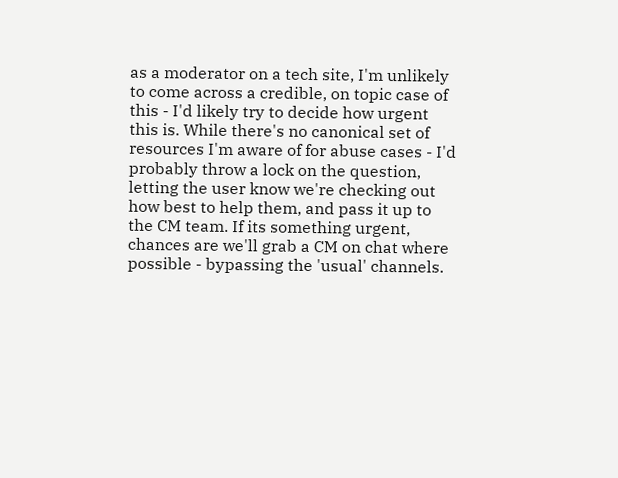as a moderator on a tech site, I'm unlikely to come across a credible, on topic case of this - I'd likely try to decide how urgent this is. While there's no canonical set of resources I'm aware of for abuse cases - I'd probably throw a lock on the question, letting the user know we're checking out how best to help them, and pass it up to the CM team. If its something urgent, chances are we'll grab a CM on chat where possible - bypassing the 'usual' channels.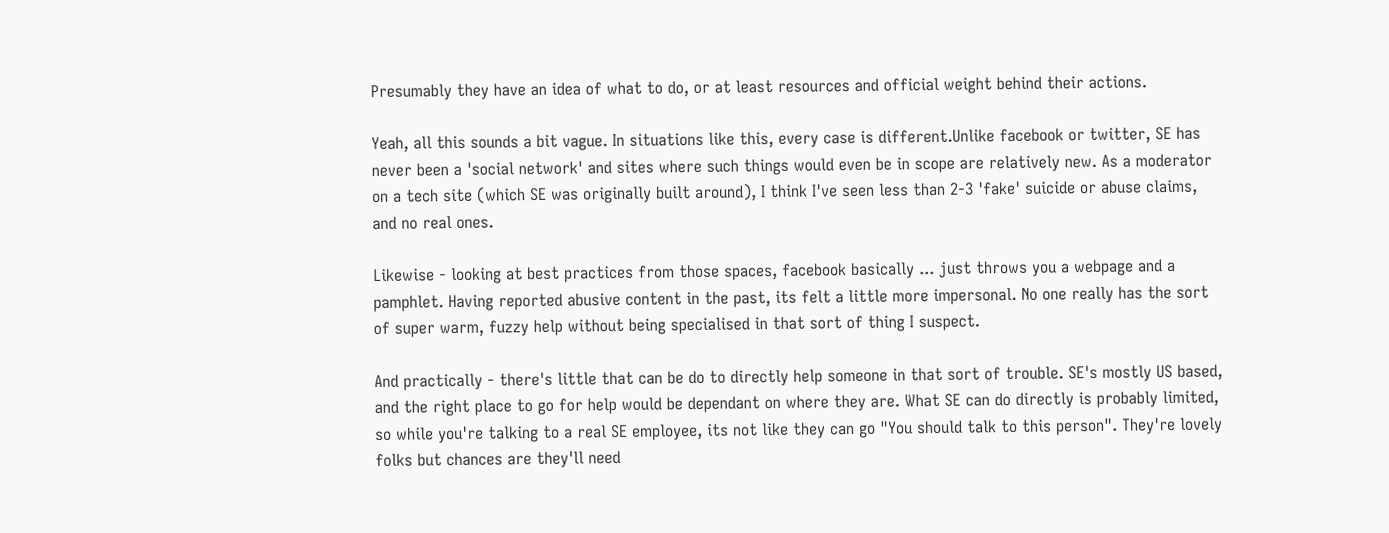Presumably they have an idea of what to do, or at least resources and official weight behind their actions.

Yeah, all this sounds a bit vague. In situations like this, every case is different.Unlike facebook or twitter, SE has never been a 'social network' and sites where such things would even be in scope are relatively new. As a moderator on a tech site (which SE was originally built around), I think I've seen less than 2-3 'fake' suicide or abuse claims, and no real ones.

Likewise - looking at best practices from those spaces, facebook basically ... just throws you a webpage and a pamphlet. Having reported abusive content in the past, its felt a little more impersonal. No one really has the sort of super warm, fuzzy help without being specialised in that sort of thing I suspect.

And practically - there's little that can be do to directly help someone in that sort of trouble. SE's mostly US based, and the right place to go for help would be dependant on where they are. What SE can do directly is probably limited, so while you're talking to a real SE employee, its not like they can go "You should talk to this person". They're lovely folks but chances are they'll need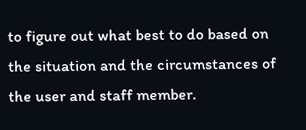to figure out what best to do based on the situation and the circumstances of the user and staff member.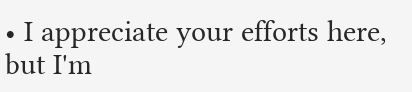• I appreciate your efforts here, but I'm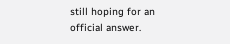still hoping for an official answer.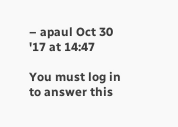– apaul Oct 30 '17 at 14:47

You must log in to answer this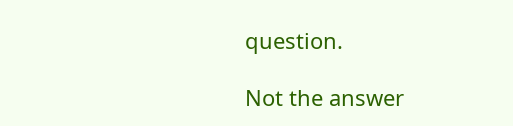question.

Not the answer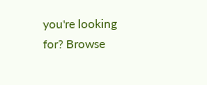you're looking for? Browse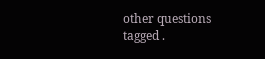other questions tagged .